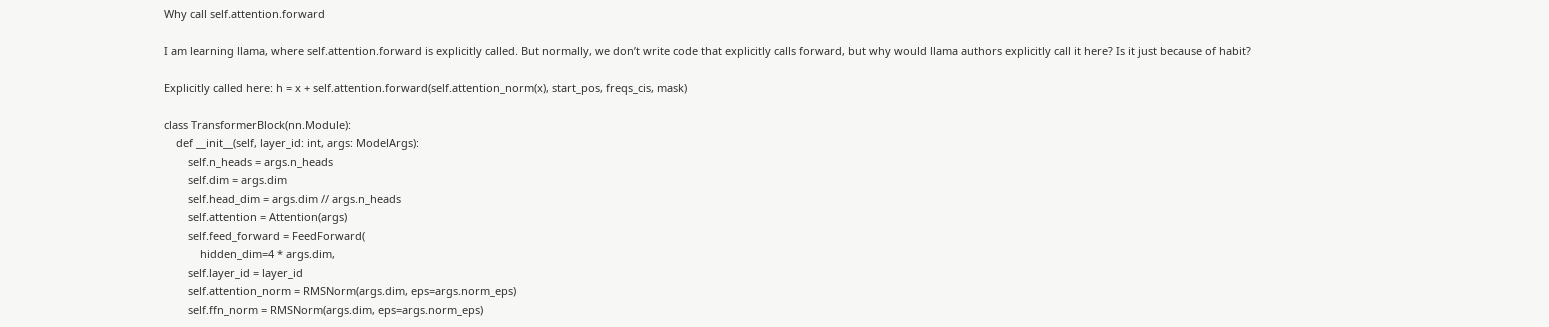Why call self.attention.forward

I am learning llama, where self.attention.forward is explicitly called. But normally, we don’t write code that explicitly calls forward, but why would llama authors explicitly call it here? Is it just because of habit?

Explicitly called here: h = x + self.attention.forward(self.attention_norm(x), start_pos, freqs_cis, mask)

class TransformerBlock(nn.Module):
    def __init__(self, layer_id: int, args: ModelArgs):
        self.n_heads = args.n_heads
        self.dim = args.dim
        self.head_dim = args.dim // args.n_heads
        self.attention = Attention(args)
        self.feed_forward = FeedForward(
            hidden_dim=4 * args.dim,
        self.layer_id = layer_id
        self.attention_norm = RMSNorm(args.dim, eps=args.norm_eps)
        self.ffn_norm = RMSNorm(args.dim, eps=args.norm_eps)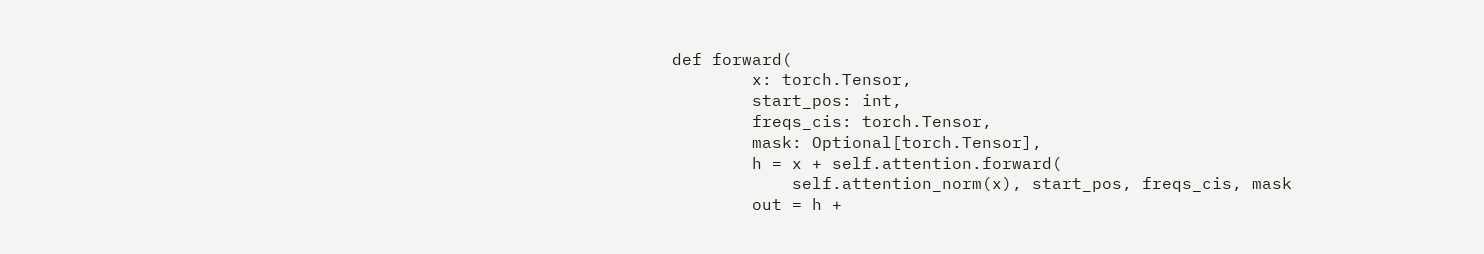def forward(
        x: torch.Tensor,
        start_pos: int,
        freqs_cis: torch.Tensor,
        mask: Optional[torch.Tensor],
        h = x + self.attention.forward(
            self.attention_norm(x), start_pos, freqs_cis, mask
        out = h +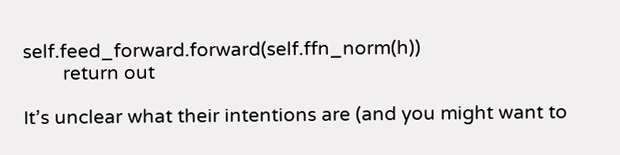self.feed_forward.forward(self.ffn_norm(h))
        return out

It’s unclear what their intentions are (and you might want to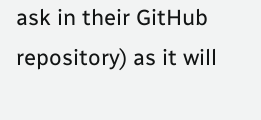ask in their GitHub repository) as it will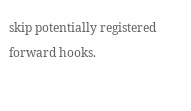skip potentially registered forward hooks.